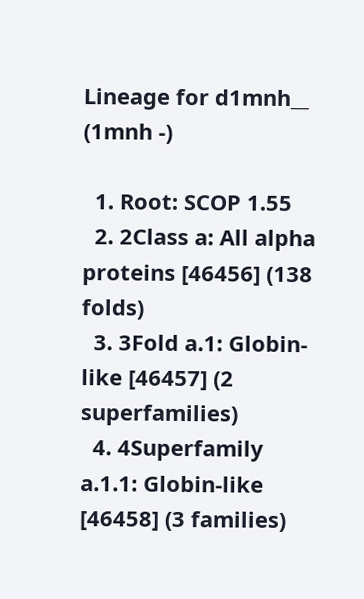Lineage for d1mnh__ (1mnh -)

  1. Root: SCOP 1.55
  2. 2Class a: All alpha proteins [46456] (138 folds)
  3. 3Fold a.1: Globin-like [46457] (2 superfamilies)
  4. 4Superfamily a.1.1: Globin-like [46458] (3 families)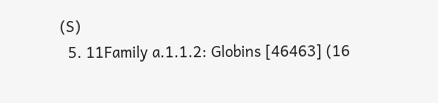(S)
  5. 11Family a.1.1.2: Globins [46463] (16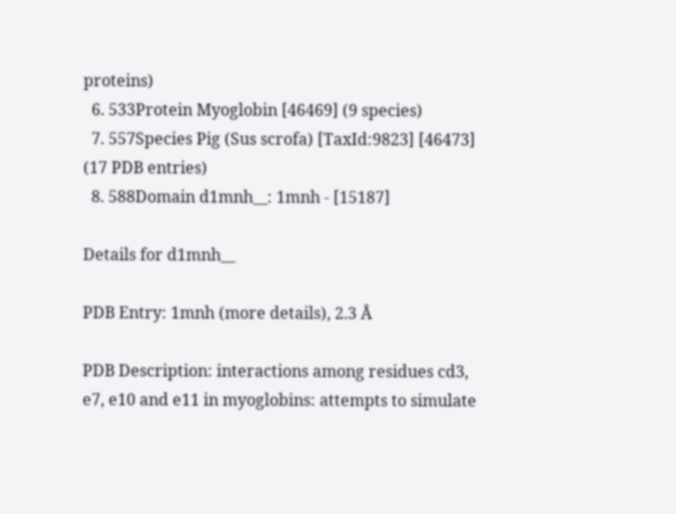proteins)
  6. 533Protein Myoglobin [46469] (9 species)
  7. 557Species Pig (Sus scrofa) [TaxId:9823] [46473] (17 PDB entries)
  8. 588Domain d1mnh__: 1mnh - [15187]

Details for d1mnh__

PDB Entry: 1mnh (more details), 2.3 Å

PDB Description: interactions among residues cd3, e7, e10 and e11 in myoglobins: attempts to simulate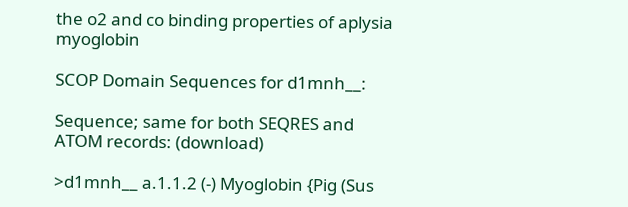the o2 and co binding properties of aplysia myoglobin

SCOP Domain Sequences for d1mnh__:

Sequence; same for both SEQRES and ATOM records: (download)

>d1mnh__ a.1.1.2 (-) Myoglobin {Pig (Sus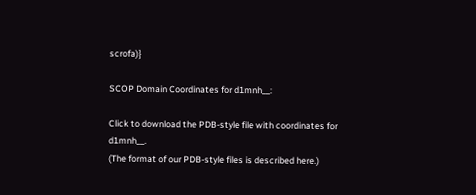scrofa)}

SCOP Domain Coordinates for d1mnh__:

Click to download the PDB-style file with coordinates for d1mnh__.
(The format of our PDB-style files is described here.)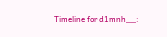Timeline for d1mnh__: